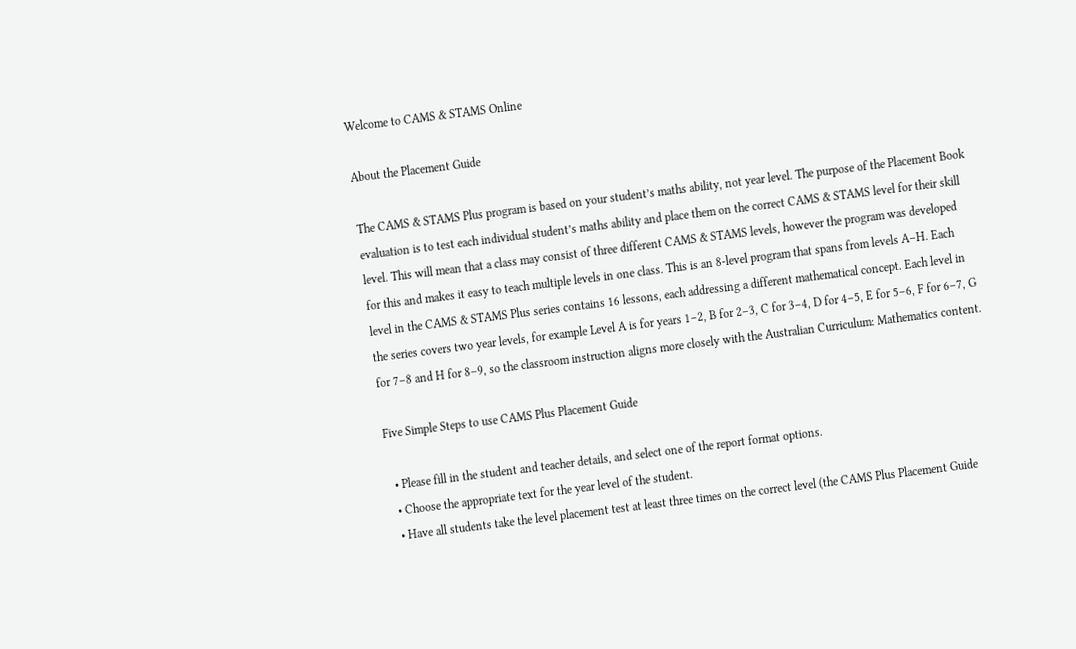Welcome to CAMS & STAMS Online

About the Placement Guide

The CAMS & STAMS Plus program is based on your student’s maths ability, not year level. The purpose of the Placement Book evaluation is to test each individual student’s maths ability and place them on the correct CAMS & STAMS level for their skill level. This will mean that a class may consist of three different CAMS & STAMS levels, however the program was developed for this and makes it easy to teach multiple levels in one class. This is an 8-level program that spans from levels A–H. Each level in the CAMS & STAMS Plus series contains 16 lessons, each addressing a different mathematical concept. Each level in the series covers two year levels, for example Level A is for years 1–2, B for 2–3, C for 3–4, D for 4–5, E for 5–6, F for 6–7, G for 7–8 and H for 8–9, so the classroom instruction aligns more closely with the Australian Curriculum: Mathematics content.

Five Simple Steps to use CAMS Plus Placement Guide

  • Please fill in the student and teacher details, and select one of the report format options.
  • Choose the appropriate text for the year level of the student.
  • Have all students take the level placement test at least three times on the correct level (the CAMS Plus Placement Guide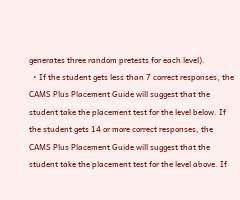generates three random pretests for each level).
  • If the student gets less than 7 correct responses, the CAMS Plus Placement Guide will suggest that the student take the placement test for the level below. If the student gets 14 or more correct responses, the CAMS Plus Placement Guide will suggest that the student take the placement test for the level above. If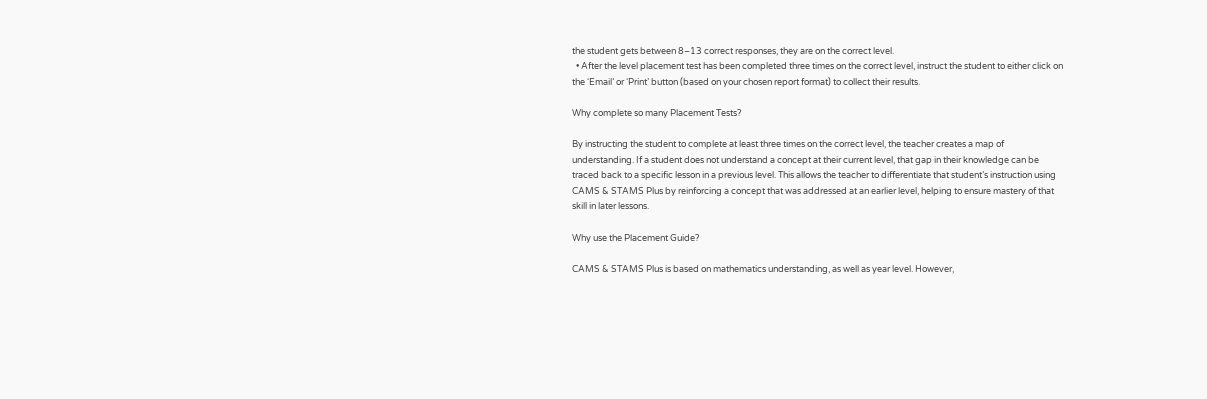the student gets between 8–13 correct responses, they are on the correct level.
  • After the level placement test has been completed three times on the correct level, instruct the student to either click on the ‘Email’ or ‘Print’ button (based on your chosen report format) to collect their results.

Why complete so many Placement Tests?

By instructing the student to complete at least three times on the correct level, the teacher creates a map of understanding. If a student does not understand a concept at their current level, that gap in their knowledge can be traced back to a specific lesson in a previous level. This allows the teacher to differentiate that student’s instruction using CAMS & STAMS Plus by reinforcing a concept that was addressed at an earlier level, helping to ensure mastery of that skill in later lessons.

Why use the Placement Guide?

CAMS & STAMS Plus is based on mathematics understanding, as well as year level. However,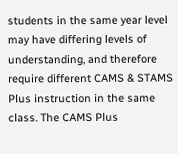students in the same year level may have differing levels of understanding, and therefore require different CAMS & STAMS Plus instruction in the same class. The CAMS Plus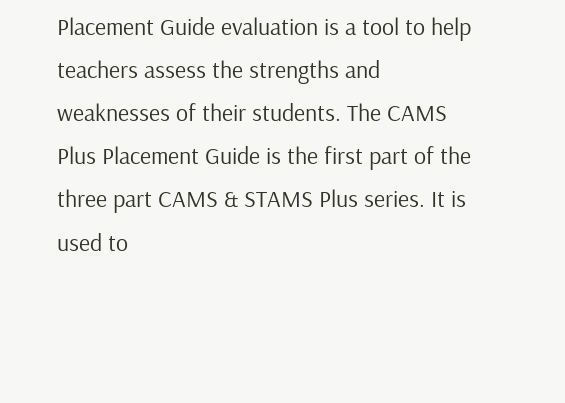Placement Guide evaluation is a tool to help teachers assess the strengths and weaknesses of their students. The CAMS Plus Placement Guide is the first part of the three part CAMS & STAMS Plus series. It is used to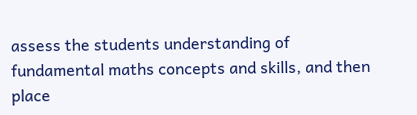assess the students understanding of fundamental maths concepts and skills, and then place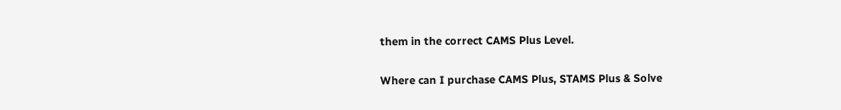them in the correct CAMS Plus Level.

Where can I purchase CAMS Plus, STAMS Plus & Solve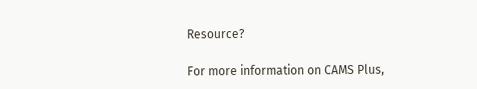Resource?

For more information on CAMS Plus,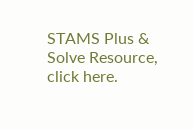STAMS Plus & Solve Resource, click here.